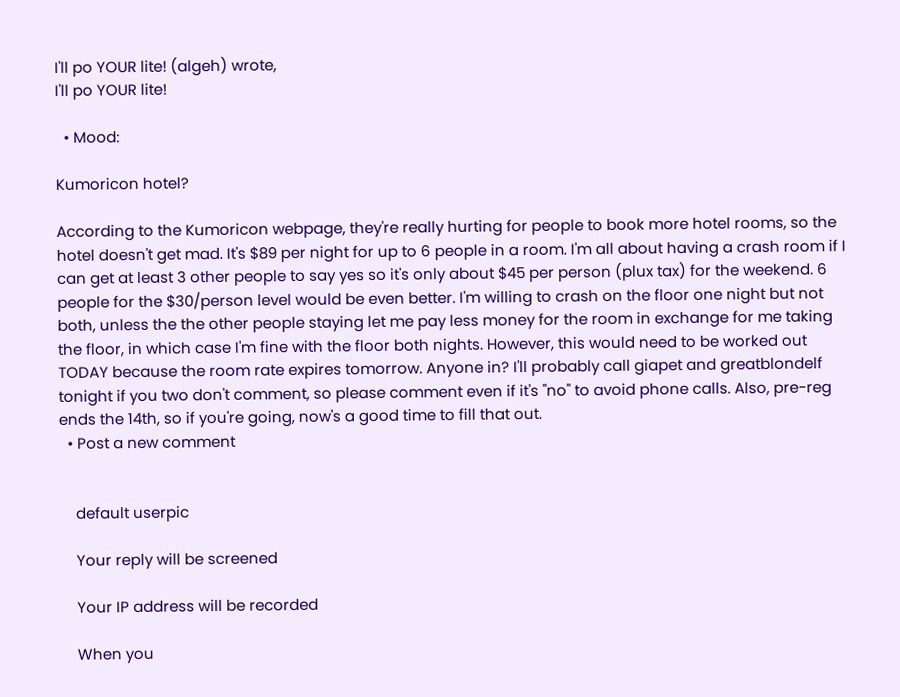I'll po YOUR lite! (algeh) wrote,
I'll po YOUR lite!

  • Mood:

Kumoricon hotel?

According to the Kumoricon webpage, they're really hurting for people to book more hotel rooms, so the hotel doesn't get mad. It's $89 per night for up to 6 people in a room. I'm all about having a crash room if I can get at least 3 other people to say yes so it's only about $45 per person (plux tax) for the weekend. 6 people for the $30/person level would be even better. I'm willing to crash on the floor one night but not both, unless the the other people staying let me pay less money for the room in exchange for me taking the floor, in which case I'm fine with the floor both nights. However, this would need to be worked out TODAY because the room rate expires tomorrow. Anyone in? I'll probably call giapet and greatblondelf tonight if you two don't comment, so please comment even if it's "no" to avoid phone calls. Also, pre-reg ends the 14th, so if you're going, now's a good time to fill that out.
  • Post a new comment


    default userpic

    Your reply will be screened

    Your IP address will be recorded

    When you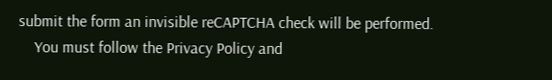submit the form an invisible reCAPTCHA check will be performed.
    You must follow the Privacy Policy and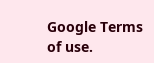Google Terms of use.